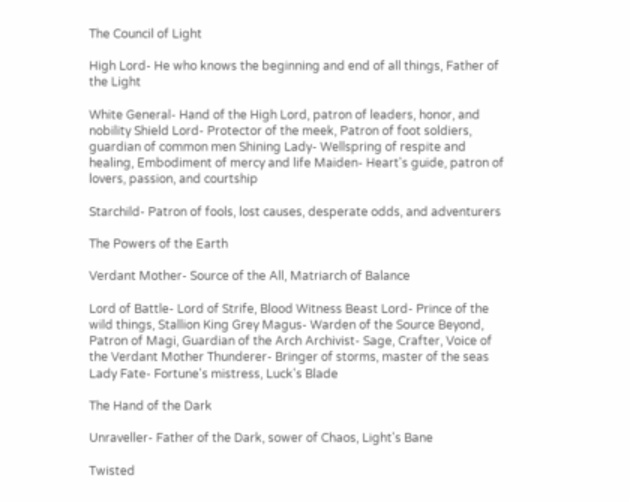The Council of Light

High Lord- He who knows the beginning and end of all things, Father of the Light

White General- Hand of the High Lord, patron of leaders, honor, and nobility Shield Lord- Protector of the meek, Patron of foot soldiers, guardian of common men Shining Lady- Wellspring of respite and healing, Embodiment of mercy and life Maiden- Heart's guide, patron of lovers, passion, and courtship

Starchild- Patron of fools, lost causes, desperate odds, and adventurers

The Powers of the Earth

Verdant Mother- Source of the All, Matriarch of Balance

Lord of Battle- Lord of Strife, Blood Witness Beast Lord- Prince of the wild things, Stallion King Grey Magus- Warden of the Source Beyond, Patron of Magi, Guardian of the Arch Archivist- Sage, Crafter, Voice of the Verdant Mother Thunderer- Bringer of storms, master of the seas Lady Fate- Fortune's mistress, Luck's Blade

The Hand of the Dark

Unraveller- Father of the Dark, sower of Chaos, Light's Bane

Twisted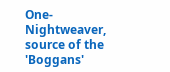One- Nightweaver, source of the 'Boggans'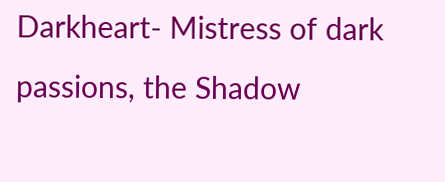Darkheart- Mistress of dark passions, the Shadow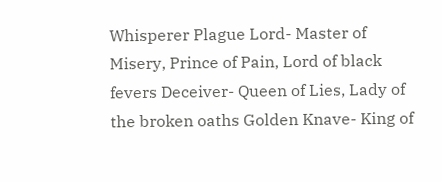Whisperer Plague Lord- Master of Misery, Prince of Pain, Lord of black fevers Deceiver- Queen of Lies, Lady of the broken oaths Golden Knave- King of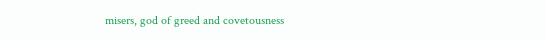misers, god of greed and covetousness